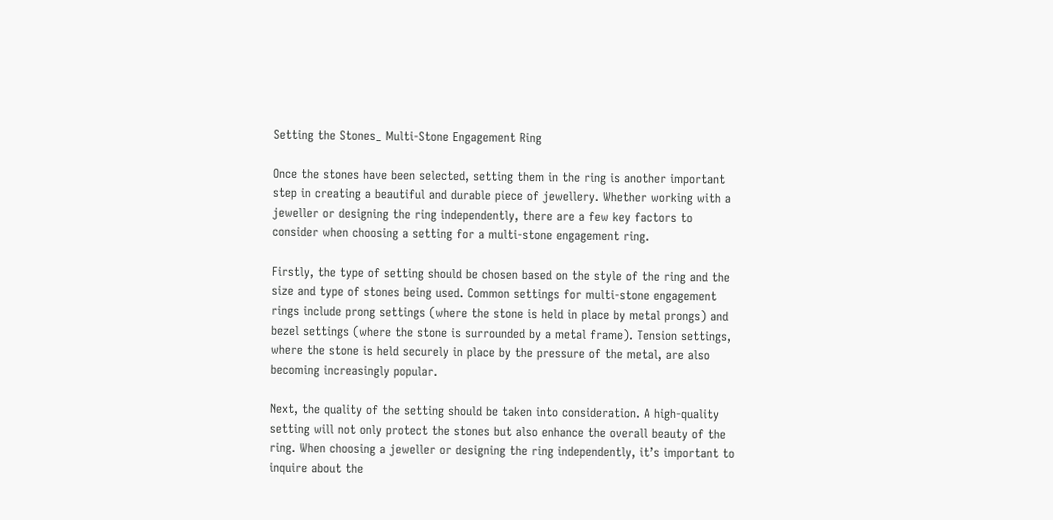Setting the Stones_ Multi-Stone Engagement Ring

Once the stones have been selected, setting them in the ring is another important step in creating a beautiful and durable piece of jewellery. Whether working with a jeweller or designing the ring independently, there are a few key factors to consider when choosing a setting for a multi-stone engagement ring.

Firstly, the type of setting should be chosen based on the style of the ring and the size and type of stones being used. Common settings for multi-stone engagement rings include prong settings (where the stone is held in place by metal prongs) and bezel settings (where the stone is surrounded by a metal frame). Tension settings, where the stone is held securely in place by the pressure of the metal, are also becoming increasingly popular.

Next, the quality of the setting should be taken into consideration. A high-quality setting will not only protect the stones but also enhance the overall beauty of the ring. When choosing a jeweller or designing the ring independently, it’s important to inquire about the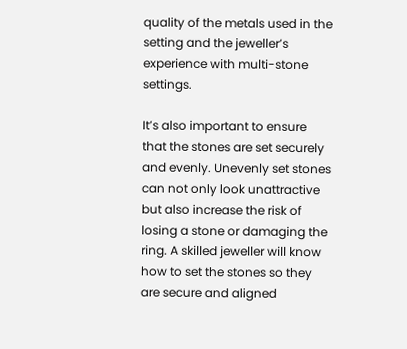quality of the metals used in the setting and the jeweller’s experience with multi-stone settings.

It’s also important to ensure that the stones are set securely and evenly. Unevenly set stones can not only look unattractive but also increase the risk of losing a stone or damaging the ring. A skilled jeweller will know how to set the stones so they are secure and aligned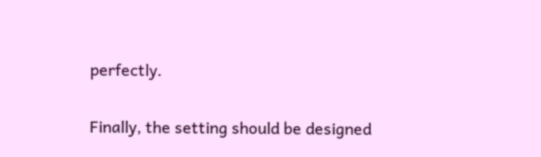perfectly.

Finally, the setting should be designed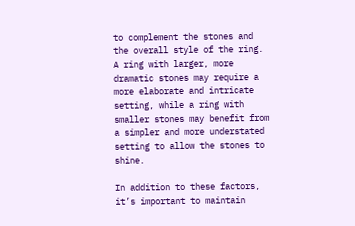to complement the stones and the overall style of the ring. A ring with larger, more dramatic stones may require a more elaborate and intricate setting, while a ring with smaller stones may benefit from a simpler and more understated setting to allow the stones to shine.

In addition to these factors, it’s important to maintain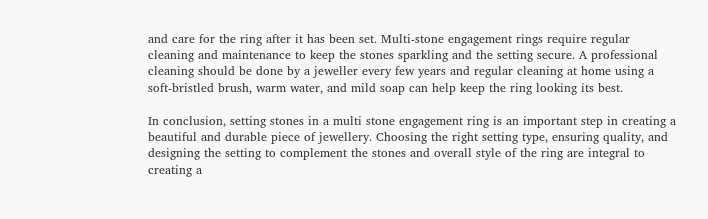and care for the ring after it has been set. Multi-stone engagement rings require regular cleaning and maintenance to keep the stones sparkling and the setting secure. A professional cleaning should be done by a jeweller every few years and regular cleaning at home using a soft-bristled brush, warm water, and mild soap can help keep the ring looking its best.

In conclusion, setting stones in a multi stone engagement ring is an important step in creating a beautiful and durable piece of jewellery. Choosing the right setting type, ensuring quality, and designing the setting to complement the stones and overall style of the ring are integral to creating a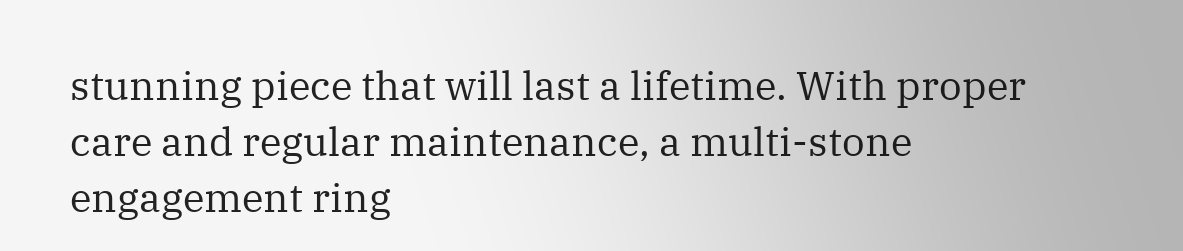stunning piece that will last a lifetime. With proper care and regular maintenance, a multi-stone engagement ring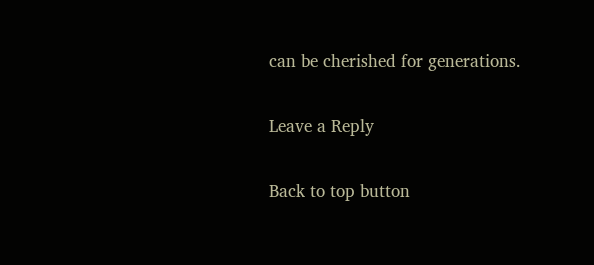can be cherished for generations.

Leave a Reply

Back to top button